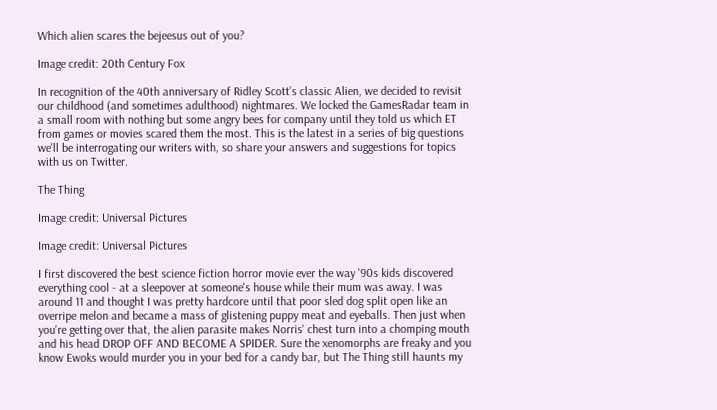Which alien scares the bejeesus out of you?

Image credit: 20th Century Fox

In recognition of the 40th anniversary of Ridley Scott’s classic Alien, we decided to revisit our childhood (and sometimes adulthood) nightmares. We locked the GamesRadar team in a small room with nothing but some angry bees for company until they told us which ET from games or movies scared them the most. This is the latest in a series of big questions we'll be interrogating our writers with, so share your answers and suggestions for topics with us on Twitter.

The Thing

Image credit: Universal Pictures

Image credit: Universal Pictures

I first discovered the best science fiction horror movie ever the way '90s kids discovered everything cool - at a sleepover at someone's house while their mum was away. I was around 11 and thought I was pretty hardcore until that poor sled dog split open like an overripe melon and became a mass of glistening puppy meat and eyeballs. Then just when you're getting over that, the alien parasite makes Norris' chest turn into a chomping mouth and his head DROP OFF AND BECOME A SPIDER. Sure the xenomorphs are freaky and you know Ewoks would murder you in your bed for a candy bar, but The Thing still haunts my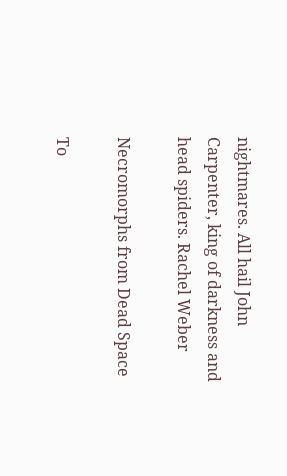nightmares. All hail John Carpenter, king of darkness and head spiders. Rachel Weber

Necromorphs from Dead Space

To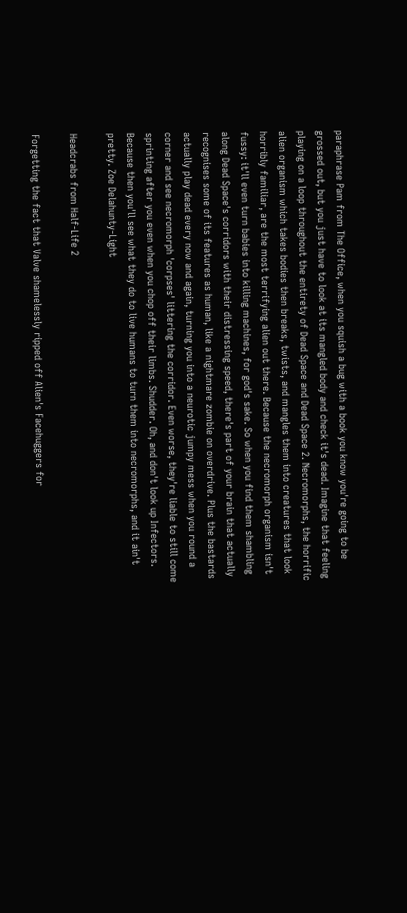paraphrase Pam from The Office, when you squish a bug with a book you know you're going to be grossed out, but you just have to look at its mangled body and check it's dead. Imagine that feeling playing on a loop throughout the entirety of Dead Space and Dead Space 2. Necromorphs, the horrific alien organism which takes bodies then breaks, twists, and mangles them into creatures that look horribly familiar, are the most terrifying alien out there. Because the necromorph organism isn't fussy: it'll even turn babies into killing machines, for god's sake. So when you find them shambling along Dead Space's corridors with their distressing speed, there's part of your brain that actually recognises some of its features as human, like a nightmare zombie on overdrive. Plus the bastards actually play dead every now and again, turning you into a neurotic jumpy mess when you round a corner and see necromorph 'corpses' littering the corridor. Even worse, they're liable to still come sprinting after you even when you chop off their limbs. Shudder. Oh, and don't look up Infectors. Because then you'll see what they do to live humans to turn them into necromorphs, and it ain't pretty. Zoe Delahunty-Light

Headcrabs from Half-Life 2

Forgetting the fact that Valve shamelessly ripped off Alien's Facehuggers for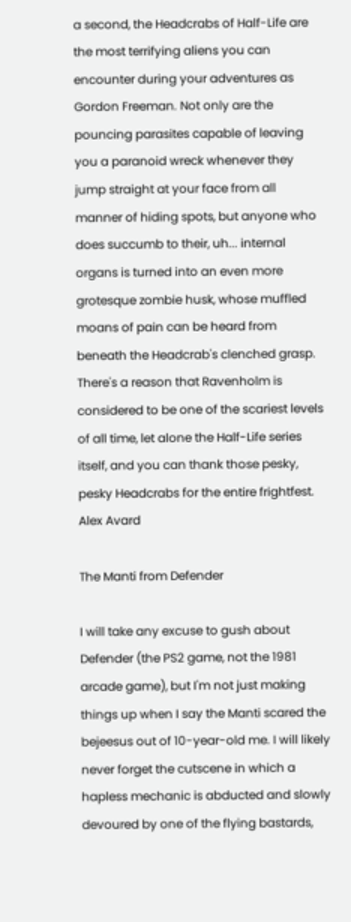a second, the Headcrabs of Half-Life are the most terrifying aliens you can encounter during your adventures as Gordon Freeman. Not only are the pouncing parasites capable of leaving you a paranoid wreck whenever they jump straight at your face from all manner of hiding spots, but anyone who does succumb to their, uh... internal organs is turned into an even more grotesque zombie husk, whose muffled moans of pain can be heard from beneath the Headcrab's clenched grasp. There's a reason that Ravenholm is considered to be one of the scariest levels of all time, let alone the Half-Life series itself, and you can thank those pesky, pesky Headcrabs for the entire frightfest. Alex Avard

The Manti from Defender

I will take any excuse to gush about Defender (the PS2 game, not the 1981 arcade game), but I'm not just making things up when I say the Manti scared the bejeesus out of 10-year-old me. I will likely never forget the cutscene in which a hapless mechanic is abducted and slowly devoured by one of the flying bastards,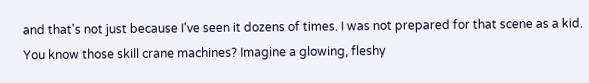and that's not just because I've seen it dozens of times. I was not prepared for that scene as a kid. You know those skill crane machines? Imagine a glowing, fleshy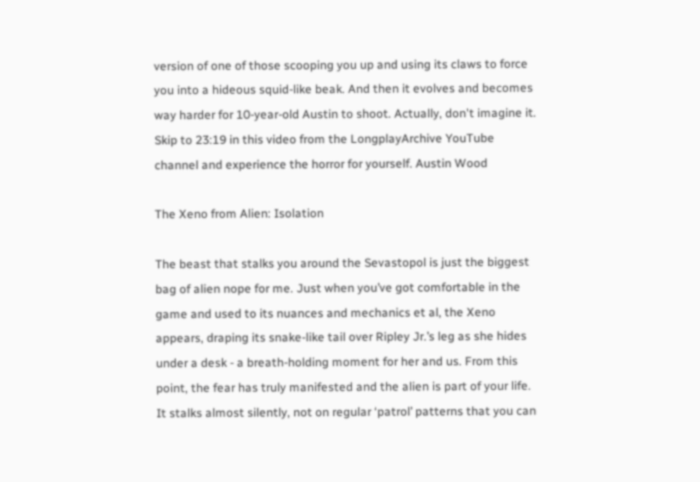version of one of those scooping you up and using its claws to force you into a hideous squid-like beak. And then it evolves and becomes way harder for 10-year-old Austin to shoot. Actually, don't imagine it. Skip to 23:19 in this video from the LongplayArchive YouTube channel and experience the horror for yourself. Austin Wood

The Xeno from Alien: Isolation

The beast that stalks you around the Sevastopol is just the biggest bag of alien nope for me. Just when you’ve got comfortable in the game and used to its nuances and mechanics et al, the Xeno appears, draping its snake-like tail over Ripley Jr.’s leg as she hides under a desk - a breath-holding moment for her and us. From this point, the fear has truly manifested and the alien is part of your life. It stalks almost silently, not on regular ‘patrol’ patterns that you can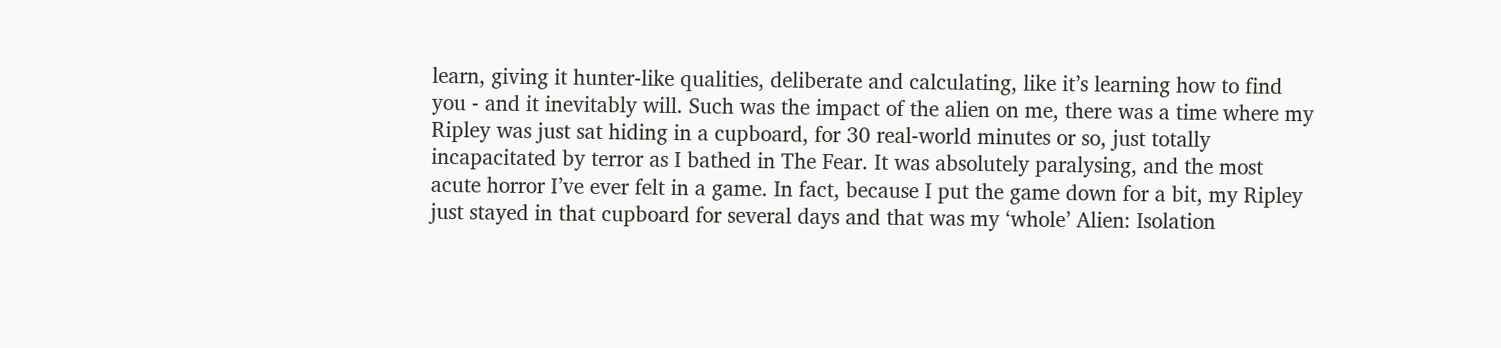learn, giving it hunter-like qualities, deliberate and calculating, like it’s learning how to find you - and it inevitably will. Such was the impact of the alien on me, there was a time where my Ripley was just sat hiding in a cupboard, for 30 real-world minutes or so, just totally incapacitated by terror as I bathed in The Fear. It was absolutely paralysing, and the most acute horror I’ve ever felt in a game. In fact, because I put the game down for a bit, my Ripley just stayed in that cupboard for several days and that was my ‘whole’ Alien: Isolation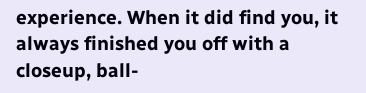experience. When it did find you, it always finished you off with a closeup, ball-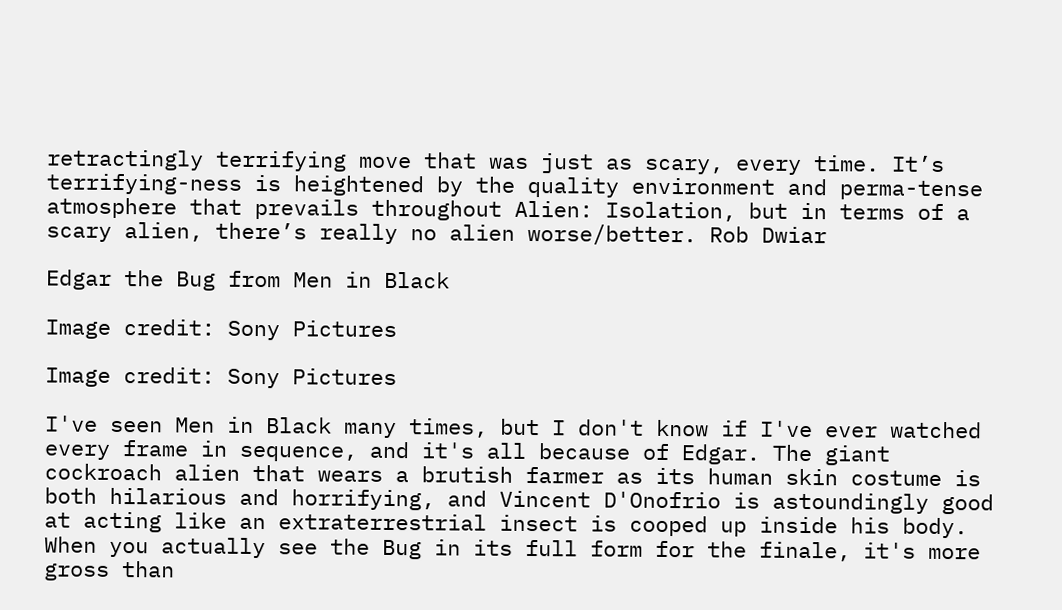retractingly terrifying move that was just as scary, every time. It’s terrifying-ness is heightened by the quality environment and perma-tense atmosphere that prevails throughout Alien: Isolation, but in terms of a scary alien, there’s really no alien worse/better. Rob Dwiar

Edgar the Bug from Men in Black

Image credit: Sony Pictures

Image credit: Sony Pictures

I've seen Men in Black many times, but I don't know if I've ever watched every frame in sequence, and it's all because of Edgar. The giant cockroach alien that wears a brutish farmer as its human skin costume is both hilarious and horrifying, and Vincent D'Onofrio is astoundingly good at acting like an extraterrestrial insect is cooped up inside his body. When you actually see the Bug in its full form for the finale, it's more gross than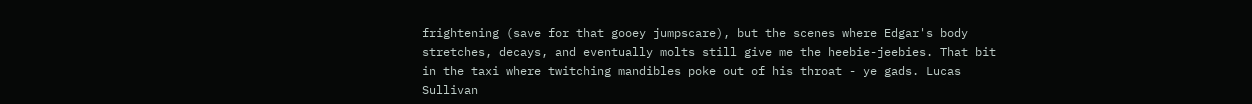frightening (save for that gooey jumpscare), but the scenes where Edgar's body stretches, decays, and eventually molts still give me the heebie-jeebies. That bit in the taxi where twitching mandibles poke out of his throat - ye gads. Lucas Sullivan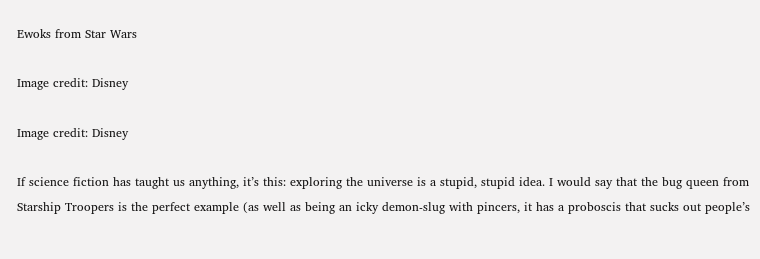Ewoks from Star Wars

Image credit: Disney

Image credit: Disney

If science fiction has taught us anything, it’s this: exploring the universe is a stupid, stupid idea. I would say that the bug queen from Starship Troopers is the perfect example (as well as being an icky demon-slug with pincers, it has a proboscis that sucks out people’s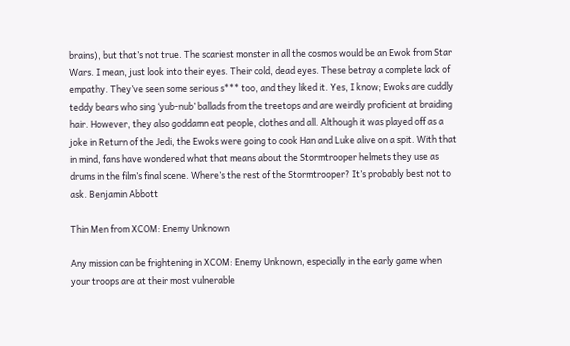brains), but that’s not true. The scariest monster in all the cosmos would be an Ewok from Star Wars. I mean, just look into their eyes. Their cold, dead eyes. These betray a complete lack of empathy. They’ve seen some serious s*** too, and they liked it. Yes, I know; Ewoks are cuddly teddy bears who sing ‘yub-nub’ ballads from the treetops and are weirdly proficient at braiding hair. However, they also goddamn eat people, clothes and all. Although it was played off as a joke in Return of the Jedi, the Ewoks were going to cook Han and Luke alive on a spit. With that in mind, fans have wondered what that means about the Stormtrooper helmets they use as drums in the film’s final scene. Where’s the rest of the Stormtrooper? It’s probably best not to ask. Benjamin Abbott

Thin Men from XCOM: Enemy Unknown

Any mission can be frightening in XCOM: Enemy Unknown, especially in the early game when your troops are at their most vulnerable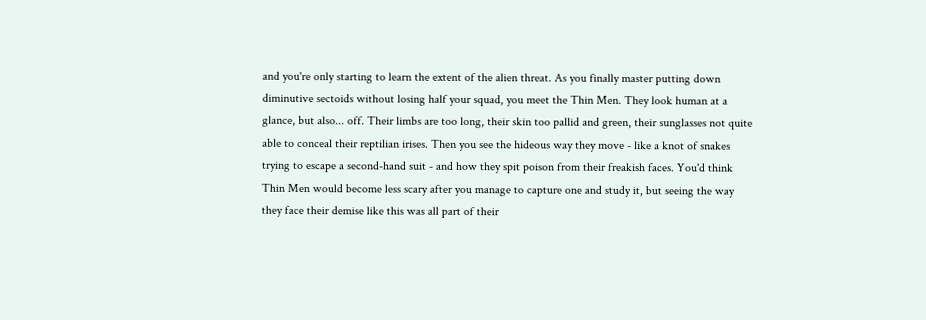and you're only starting to learn the extent of the alien threat. As you finally master putting down diminutive sectoids without losing half your squad, you meet the Thin Men. They look human at a glance, but also... off. Their limbs are too long, their skin too pallid and green, their sunglasses not quite able to conceal their reptilian irises. Then you see the hideous way they move - like a knot of snakes trying to escape a second-hand suit - and how they spit poison from their freakish faces. You'd think Thin Men would become less scary after you manage to capture one and study it, but seeing the way they face their demise like this was all part of their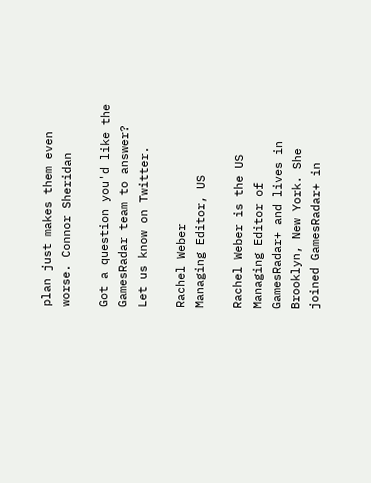plan just makes them even worse. Connor Sheridan

Got a question you'd like the GamesRadar team to answer? Let us know on Twitter.

Rachel Weber
Managing Editor, US

Rachel Weber is the US Managing Editor of GamesRadar+ and lives in Brooklyn, New York. She joined GamesRadar+ in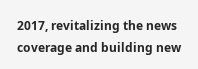2017, revitalizing the news coverage and building new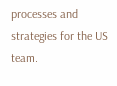processes and strategies for the US team.